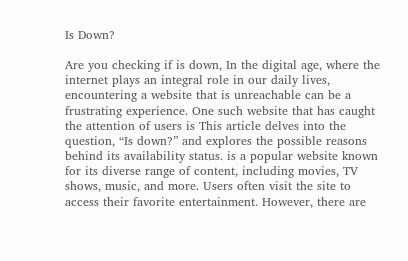Is Down?

Are you checking if is down, In the digital age, where the internet plays an integral role in our daily lives, encountering a website that is unreachable can be a frustrating experience. One such website that has caught the attention of users is This article delves into the question, “Is down?” and explores the possible reasons behind its availability status. is a popular website known for its diverse range of content, including movies, TV shows, music, and more. Users often visit the site to access their favorite entertainment. However, there are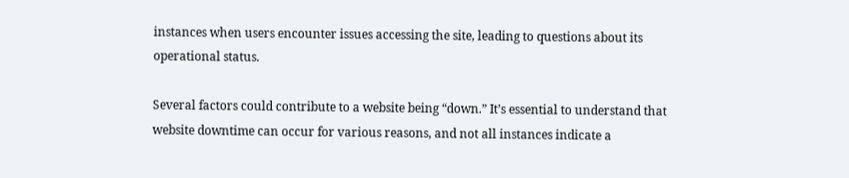instances when users encounter issues accessing the site, leading to questions about its operational status.

Several factors could contribute to a website being “down.” It’s essential to understand that website downtime can occur for various reasons, and not all instances indicate a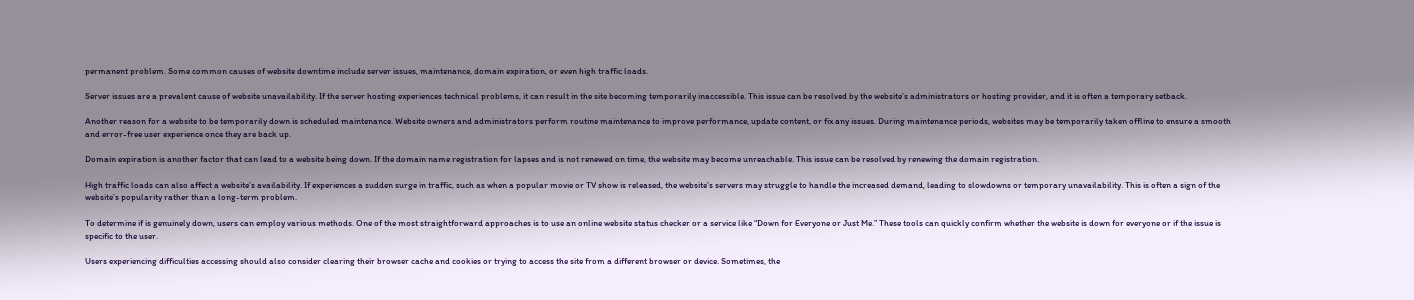permanent problem. Some common causes of website downtime include server issues, maintenance, domain expiration, or even high traffic loads.

Server issues are a prevalent cause of website unavailability. If the server hosting experiences technical problems, it can result in the site becoming temporarily inaccessible. This issue can be resolved by the website’s administrators or hosting provider, and it is often a temporary setback.

Another reason for a website to be temporarily down is scheduled maintenance. Website owners and administrators perform routine maintenance to improve performance, update content, or fix any issues. During maintenance periods, websites may be temporarily taken offline to ensure a smooth and error-free user experience once they are back up.

Domain expiration is another factor that can lead to a website being down. If the domain name registration for lapses and is not renewed on time, the website may become unreachable. This issue can be resolved by renewing the domain registration.

High traffic loads can also affect a website’s availability. If experiences a sudden surge in traffic, such as when a popular movie or TV show is released, the website’s servers may struggle to handle the increased demand, leading to slowdowns or temporary unavailability. This is often a sign of the website’s popularity rather than a long-term problem.

To determine if is genuinely down, users can employ various methods. One of the most straightforward approaches is to use an online website status checker or a service like “Down for Everyone or Just Me.” These tools can quickly confirm whether the website is down for everyone or if the issue is specific to the user.

Users experiencing difficulties accessing should also consider clearing their browser cache and cookies or trying to access the site from a different browser or device. Sometimes, the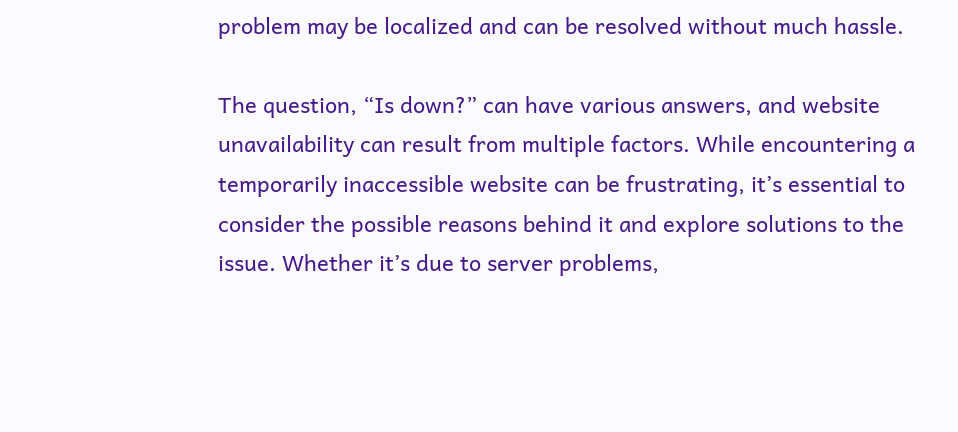problem may be localized and can be resolved without much hassle.

The question, “Is down?” can have various answers, and website unavailability can result from multiple factors. While encountering a temporarily inaccessible website can be frustrating, it’s essential to consider the possible reasons behind it and explore solutions to the issue. Whether it’s due to server problems,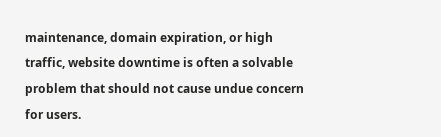maintenance, domain expiration, or high traffic, website downtime is often a solvable problem that should not cause undue concern for users.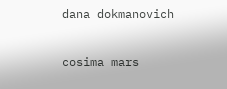dana dokmanovich

cosima mars